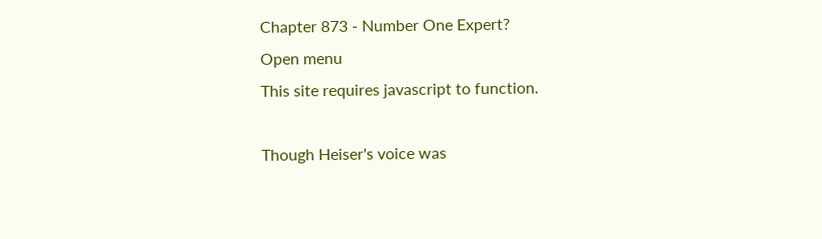Chapter 873 - Number One Expert?
Open menu
This site requires javascript to function.

Though Heiser's voice was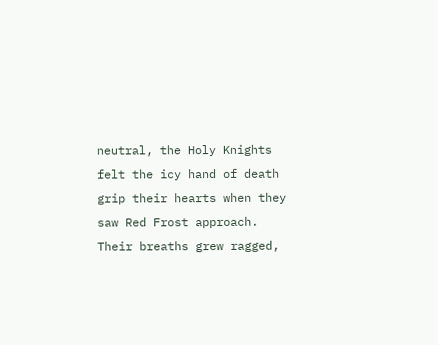neutral, the Holy Knights felt the icy hand of death grip their hearts when they saw Red Frost approach. Their breaths grew ragged,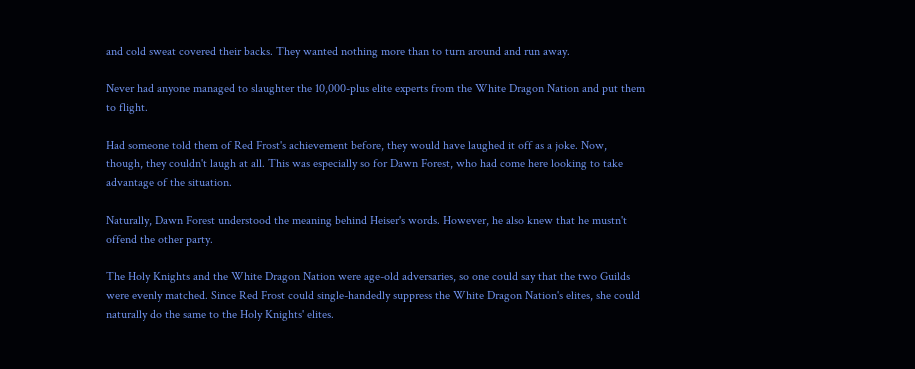and cold sweat covered their backs. They wanted nothing more than to turn around and run away.

Never had anyone managed to slaughter the 10,000-plus elite experts from the White Dragon Nation and put them to flight.

Had someone told them of Red Frost's achievement before, they would have laughed it off as a joke. Now, though, they couldn't laugh at all. This was especially so for Dawn Forest, who had come here looking to take advantage of the situation.

Naturally, Dawn Forest understood the meaning behind Heiser's words. However, he also knew that he mustn't offend the other party.

The Holy Knights and the White Dragon Nation were age-old adversaries, so one could say that the two Guilds were evenly matched. Since Red Frost could single-handedly suppress the White Dragon Nation's elites, she could naturally do the same to the Holy Knights' elites.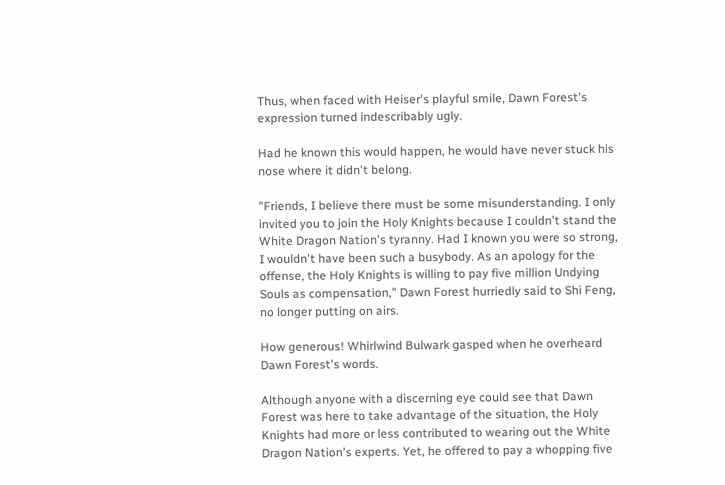Thus, when faced with Heiser's playful smile, Dawn Forest's expression turned indescribably ugly.

Had he known this would happen, he would have never stuck his nose where it didn't belong.

"Friends, I believe there must be some misunderstanding. I only invited you to join the Holy Knights because I couldn't stand the White Dragon Nation's tyranny. Had I known you were so strong, I wouldn't have been such a busybody. As an apology for the offense, the Holy Knights is willing to pay five million Undying Souls as compensation," Dawn Forest hurriedly said to Shi Feng, no longer putting on airs.

How generous! Whirlwind Bulwark gasped when he overheard Dawn Forest's words.

Although anyone with a discerning eye could see that Dawn Forest was here to take advantage of the situation, the Holy Knights had more or less contributed to wearing out the White Dragon Nation's experts. Yet, he offered to pay a whopping five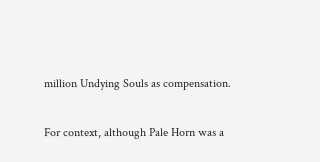million Undying Souls as compensation.

For context, although Pale Horn was a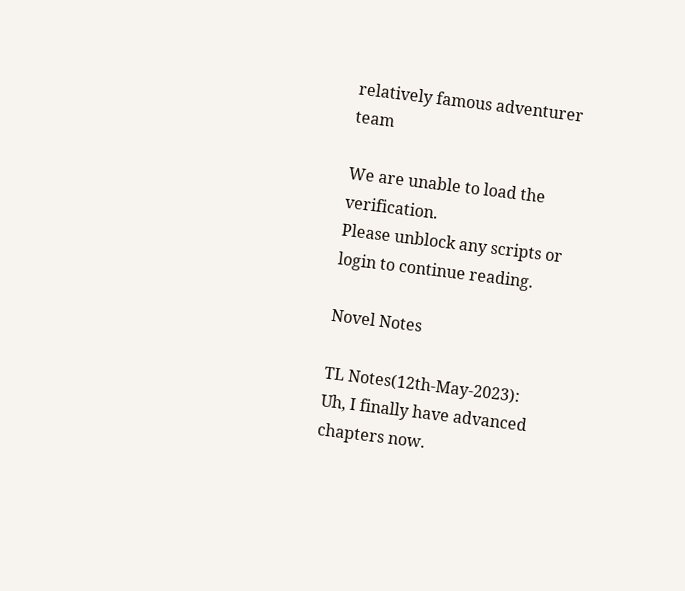relatively famous adventurer team

We are unable to load the verification.
Please unblock any scripts or login to continue reading.

Novel Notes

TL Notes(12th-May-2023):
Uh, I finally have advanced chapters now.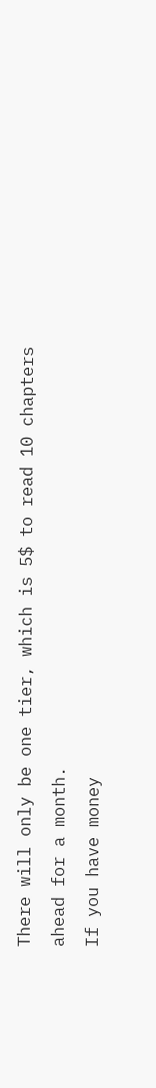There will only be one tier, which is 5$ to read 10 chapters ahead for a month.
If you have money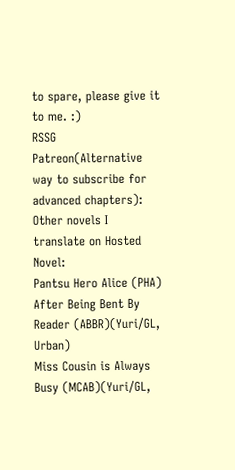to spare, please give it to me. :)
RSSG Patreon(Alternative way to subscribe for advanced chapters):
Other novels I translate on Hosted Novel:
Pantsu Hero Alice (PHA)
After Being Bent By Reader (ABBR)(Yuri/GL, Urban)
Miss Cousin is Always Busy (MCAB)(Yuri/GL,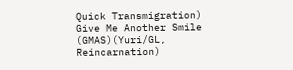Quick Transmigration)
Give Me Another Smile (GMAS)(Yuri/GL, Reincarnation)